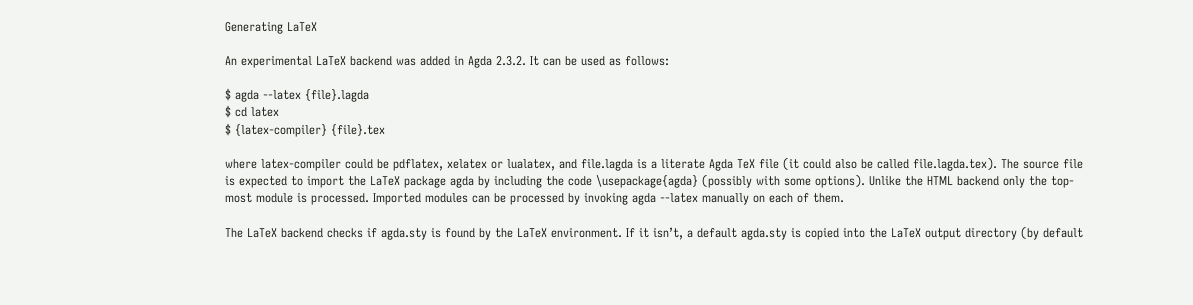Generating LaTeX

An experimental LaTeX backend was added in Agda 2.3.2. It can be used as follows:

$ agda --latex {file}.lagda
$ cd latex
$ {latex-compiler} {file}.tex

where latex-compiler could be pdflatex, xelatex or lualatex, and file.lagda is a literate Agda TeX file (it could also be called file.lagda.tex). The source file is expected to import the LaTeX package agda by including the code \usepackage{agda} (possibly with some options). Unlike the HTML backend only the top-most module is processed. Imported modules can be processed by invoking agda --latex manually on each of them.

The LaTeX backend checks if agda.sty is found by the LaTeX environment. If it isn’t, a default agda.sty is copied into the LaTeX output directory (by default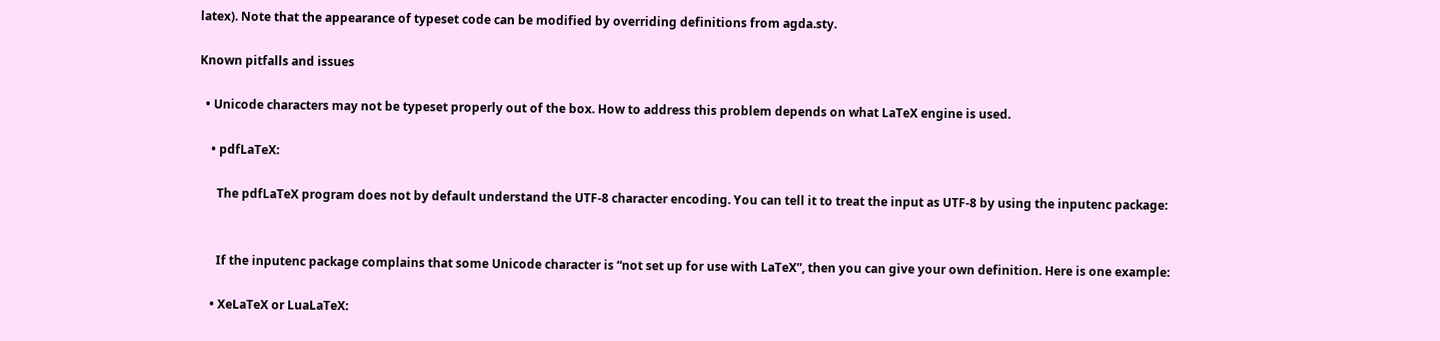latex). Note that the appearance of typeset code can be modified by overriding definitions from agda.sty.

Known pitfalls and issues

  • Unicode characters may not be typeset properly out of the box. How to address this problem depends on what LaTeX engine is used.

    • pdfLaTeX:

      The pdfLaTeX program does not by default understand the UTF-8 character encoding. You can tell it to treat the input as UTF-8 by using the inputenc package:


      If the inputenc package complains that some Unicode character is “not set up for use with LaTeX”, then you can give your own definition. Here is one example:

    • XeLaTeX or LuaLaTeX: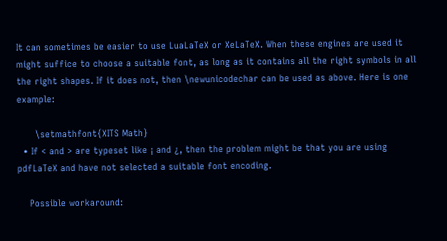It can sometimes be easier to use LuaLaTeX or XeLaTeX. When these engines are used it might suffice to choose a suitable font, as long as it contains all the right symbols in all the right shapes. If it does not, then \newunicodechar can be used as above. Here is one example:

      \setmathfont{XITS Math}
  • If < and > are typeset like ¡ and ¿, then the problem might be that you are using pdfLaTeX and have not selected a suitable font encoding.

    Possible workaround: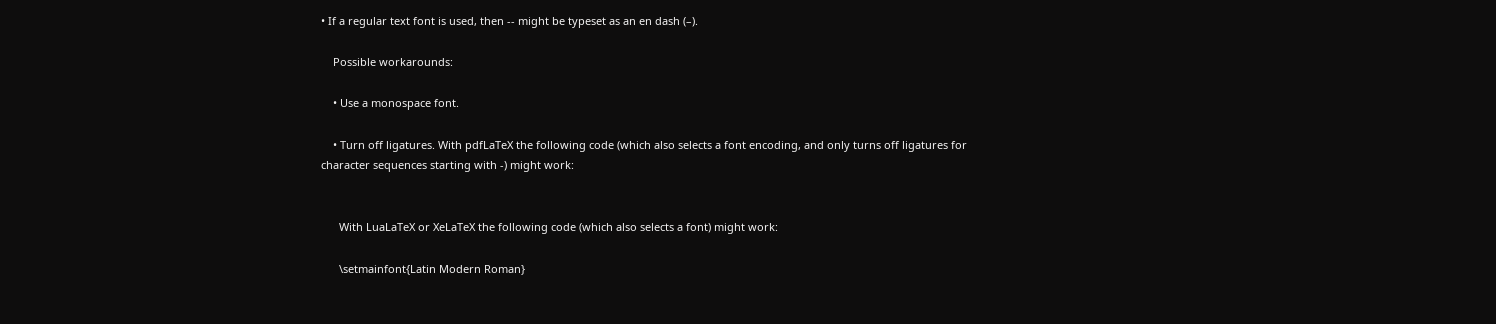• If a regular text font is used, then -- might be typeset as an en dash (–).

    Possible workarounds:

    • Use a monospace font.

    • Turn off ligatures. With pdfLaTeX the following code (which also selects a font encoding, and only turns off ligatures for character sequences starting with -) might work:


      With LuaLaTeX or XeLaTeX the following code (which also selects a font) might work:

      \setmainfont{Latin Modern Roman}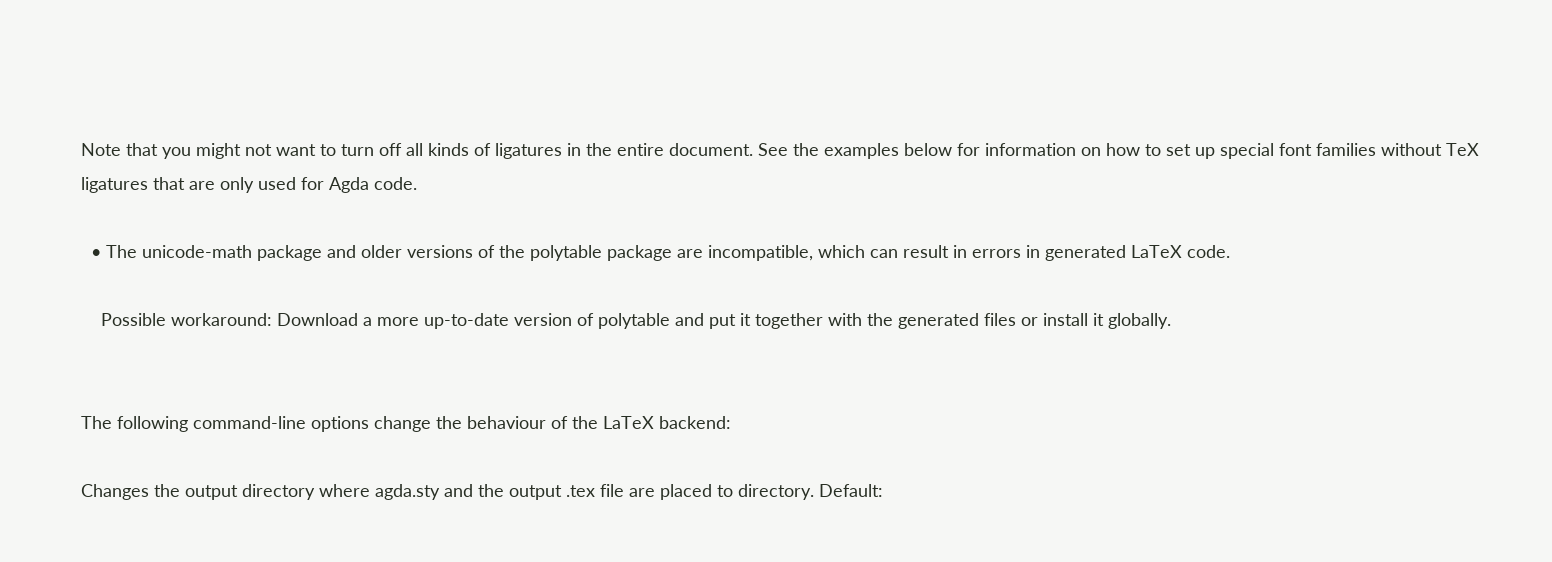Note that you might not want to turn off all kinds of ligatures in the entire document. See the examples below for information on how to set up special font families without TeX ligatures that are only used for Agda code.

  • The unicode-math package and older versions of the polytable package are incompatible, which can result in errors in generated LaTeX code.

    Possible workaround: Download a more up-to-date version of polytable and put it together with the generated files or install it globally.


The following command-line options change the behaviour of the LaTeX backend:

Changes the output directory where agda.sty and the output .tex file are placed to directory. Default: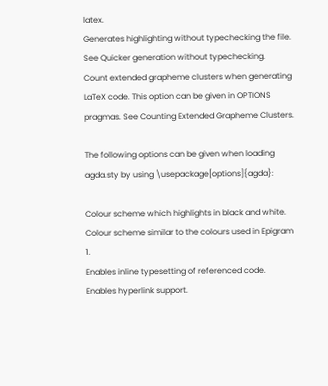latex.
Generates highlighting without typechecking the file. See Quicker generation without typechecking.
Count extended grapheme clusters when generating LaTeX code. This option can be given in OPTIONS pragmas. See Counting Extended Grapheme Clusters.

The following options can be given when loading agda.sty by using \usepackage[options]{agda}:

Colour scheme which highlights in black and white.
Colour scheme similar to the colours used in Epigram 1.
Enables inline typesetting of referenced code.
Enables hyperlink support.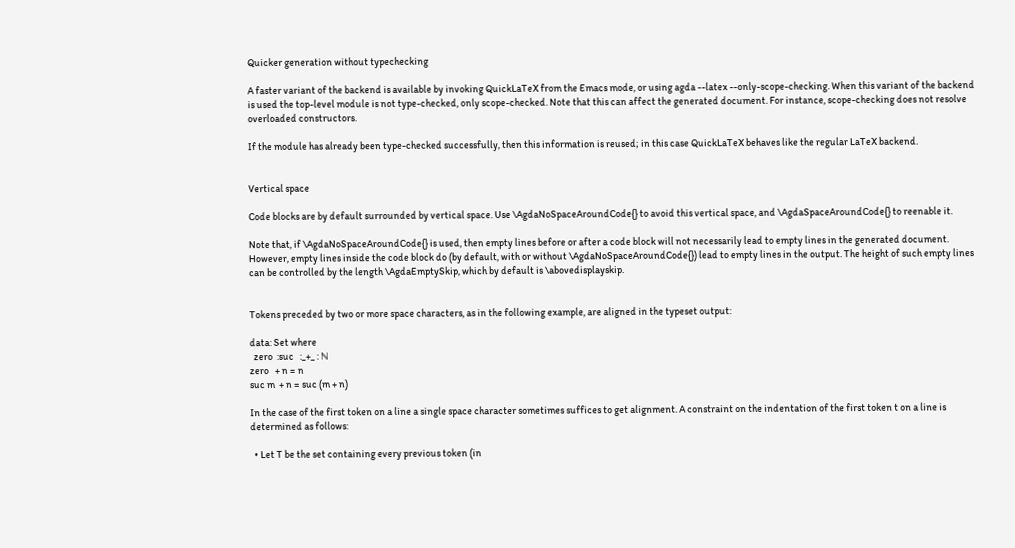Quicker generation without typechecking

A faster variant of the backend is available by invoking QuickLaTeX from the Emacs mode, or using agda --latex --only-scope-checking. When this variant of the backend is used the top-level module is not type-checked, only scope-checked. Note that this can affect the generated document. For instance, scope-checking does not resolve overloaded constructors.

If the module has already been type-checked successfully, then this information is reused; in this case QuickLaTeX behaves like the regular LaTeX backend.


Vertical space

Code blocks are by default surrounded by vertical space. Use \AgdaNoSpaceAroundCode{} to avoid this vertical space, and \AgdaSpaceAroundCode{} to reenable it.

Note that, if \AgdaNoSpaceAroundCode{} is used, then empty lines before or after a code block will not necessarily lead to empty lines in the generated document. However, empty lines inside the code block do (by default, with or without \AgdaNoSpaceAroundCode{}) lead to empty lines in the output. The height of such empty lines can be controlled by the length \AgdaEmptySkip, which by default is \abovedisplayskip.


Tokens preceded by two or more space characters, as in the following example, are aligned in the typeset output:

data: Set where
  zero  :suc   :_+_ : ℕ
zero   + n = n
suc m  + n = suc (m + n)

In the case of the first token on a line a single space character sometimes suffices to get alignment. A constraint on the indentation of the first token t on a line is determined as follows:

  • Let T be the set containing every previous token (in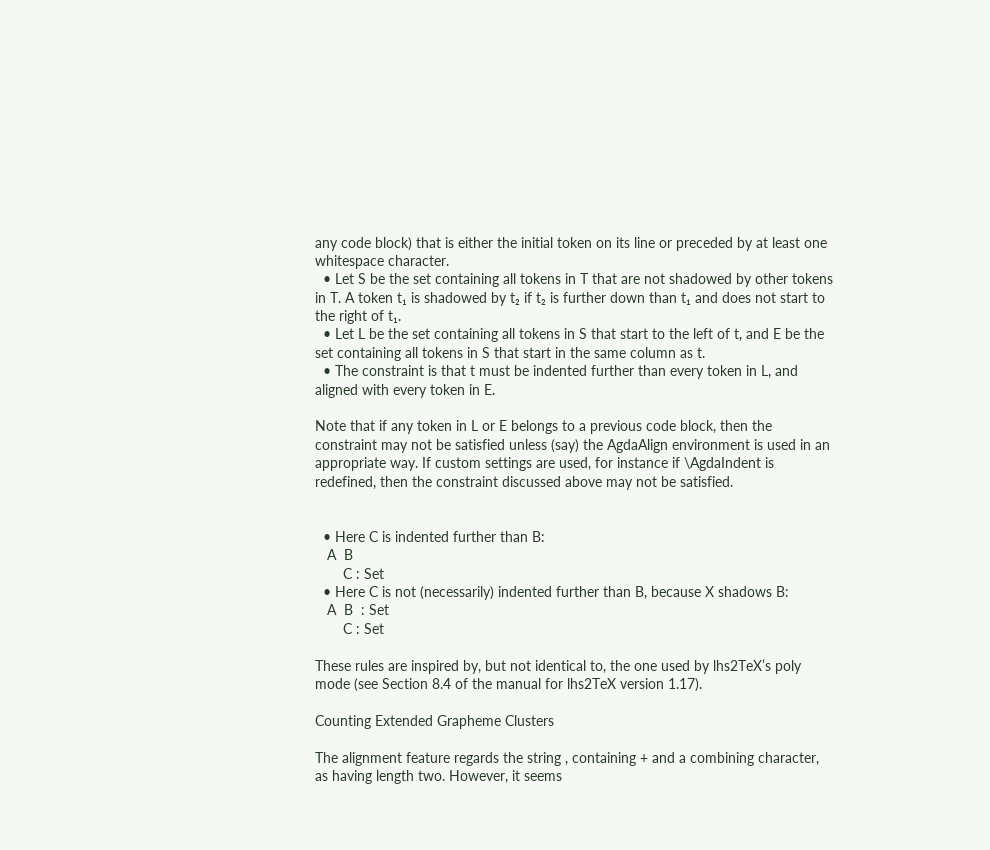any code block) that is either the initial token on its line or preceded by at least one whitespace character.
  • Let S be the set containing all tokens in T that are not shadowed by other tokens in T. A token t₁ is shadowed by t₂ if t₂ is further down than t₁ and does not start to the right of t₁.
  • Let L be the set containing all tokens in S that start to the left of t, and E be the set containing all tokens in S that start in the same column as t.
  • The constraint is that t must be indented further than every token in L, and aligned with every token in E.

Note that if any token in L or E belongs to a previous code block, then the constraint may not be satisfied unless (say) the AgdaAlign environment is used in an appropriate way. If custom settings are used, for instance if \AgdaIndent is redefined, then the constraint discussed above may not be satisfied.


  • Here C is indented further than B:
   A  B
       C : Set
  • Here C is not (necessarily) indented further than B, because X shadows B:
   A  B  : Set
       C : Set

These rules are inspired by, but not identical to, the one used by lhs2TeX’s poly mode (see Section 8.4 of the manual for lhs2TeX version 1.17).

Counting Extended Grapheme Clusters

The alignment feature regards the string , containing + and a combining character, as having length two. However, it seems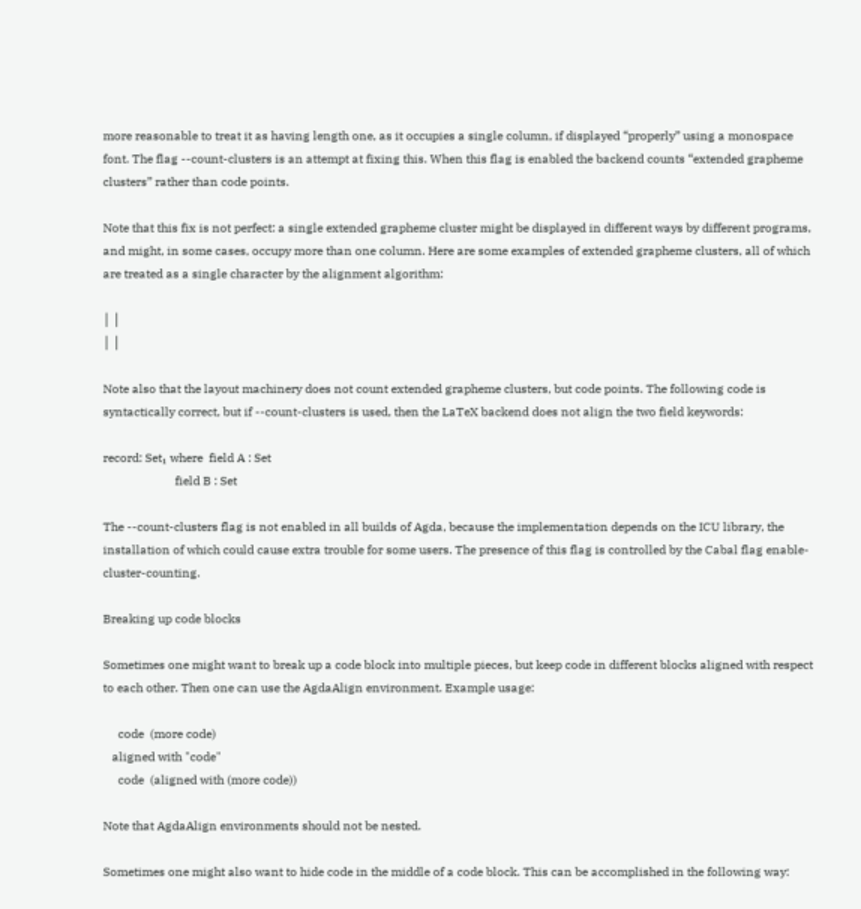more reasonable to treat it as having length one, as it occupies a single column, if displayed “properly” using a monospace font. The flag --count-clusters is an attempt at fixing this. When this flag is enabled the backend counts “extended grapheme clusters” rather than code points.

Note that this fix is not perfect: a single extended grapheme cluster might be displayed in different ways by different programs, and might, in some cases, occupy more than one column. Here are some examples of extended grapheme clusters, all of which are treated as a single character by the alignment algorithm:

│ │
│ │

Note also that the layout machinery does not count extended grapheme clusters, but code points. The following code is syntactically correct, but if --count-clusters is used, then the LaTeX backend does not align the two field keywords:

record: Set₁ where  field A : Set
                        field B : Set

The --count-clusters flag is not enabled in all builds of Agda, because the implementation depends on the ICU library, the installation of which could cause extra trouble for some users. The presence of this flag is controlled by the Cabal flag enable-cluster-counting.

Breaking up code blocks

Sometimes one might want to break up a code block into multiple pieces, but keep code in different blocks aligned with respect to each other. Then one can use the AgdaAlign environment. Example usage:

     code  (more code)
   aligned with "code"
     code  (aligned with (more code))

Note that AgdaAlign environments should not be nested.

Sometimes one might also want to hide code in the middle of a code block. This can be accomplished in the following way: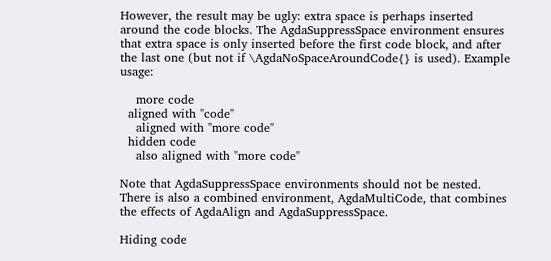However, the result may be ugly: extra space is perhaps inserted around the code blocks. The AgdaSuppressSpace environment ensures that extra space is only inserted before the first code block, and after the last one (but not if \AgdaNoSpaceAroundCode{} is used). Example usage:

    more code
  aligned with "code"
    aligned with "more code"
  hidden code
    also aligned with "more code"

Note that AgdaSuppressSpace environments should not be nested. There is also a combined environment, AgdaMultiCode, that combines the effects of AgdaAlign and AgdaSuppressSpace.

Hiding code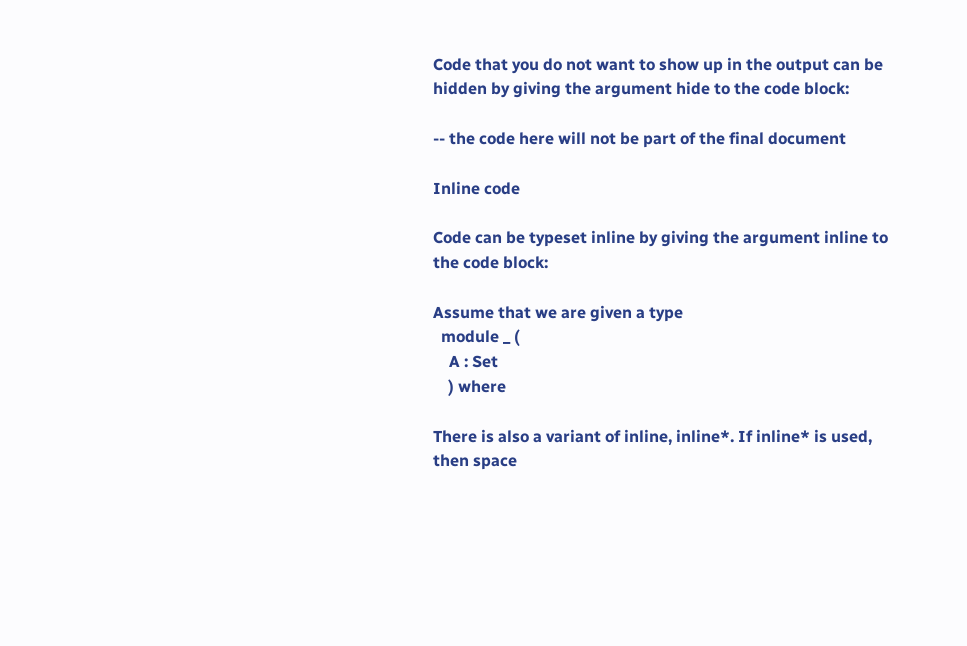Code that you do not want to show up in the output can be hidden by giving the argument hide to the code block:

-- the code here will not be part of the final document

Inline code

Code can be typeset inline by giving the argument inline to the code block:

Assume that we are given a type
  module _ (
    A : Set
    ) where

There is also a variant of inline, inline*. If inline* is used, then space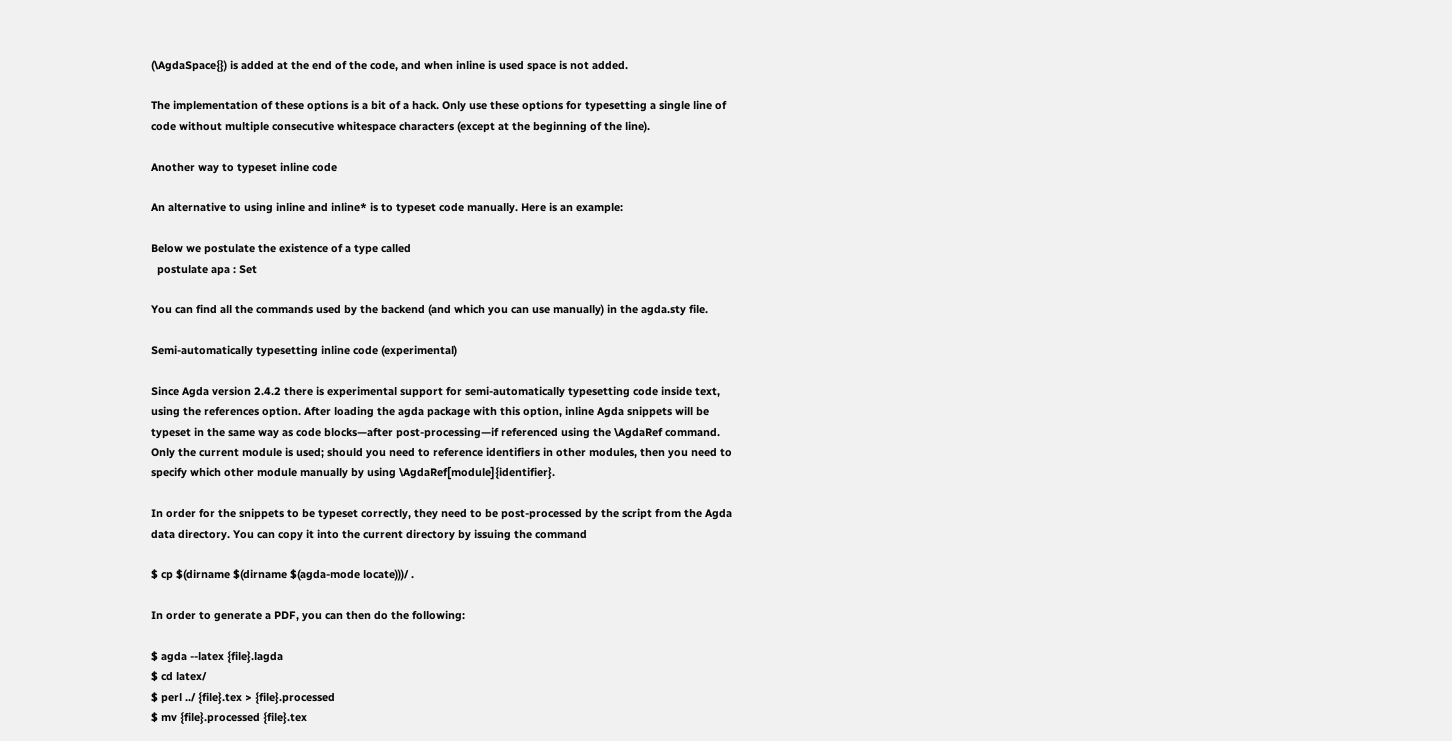(\AgdaSpace{}) is added at the end of the code, and when inline is used space is not added.

The implementation of these options is a bit of a hack. Only use these options for typesetting a single line of code without multiple consecutive whitespace characters (except at the beginning of the line).

Another way to typeset inline code

An alternative to using inline and inline* is to typeset code manually. Here is an example:

Below we postulate the existence of a type called
  postulate apa : Set

You can find all the commands used by the backend (and which you can use manually) in the agda.sty file.

Semi-automatically typesetting inline code (experimental)

Since Agda version 2.4.2 there is experimental support for semi-automatically typesetting code inside text, using the references option. After loading the agda package with this option, inline Agda snippets will be typeset in the same way as code blocks—after post-processing—if referenced using the \AgdaRef command. Only the current module is used; should you need to reference identifiers in other modules, then you need to specify which other module manually by using \AgdaRef[module]{identifier}.

In order for the snippets to be typeset correctly, they need to be post-processed by the script from the Agda data directory. You can copy it into the current directory by issuing the command

$ cp $(dirname $(dirname $(agda-mode locate)))/ .

In order to generate a PDF, you can then do the following:

$ agda --latex {file}.lagda
$ cd latex/
$ perl ../ {file}.tex > {file}.processed
$ mv {file}.processed {file}.tex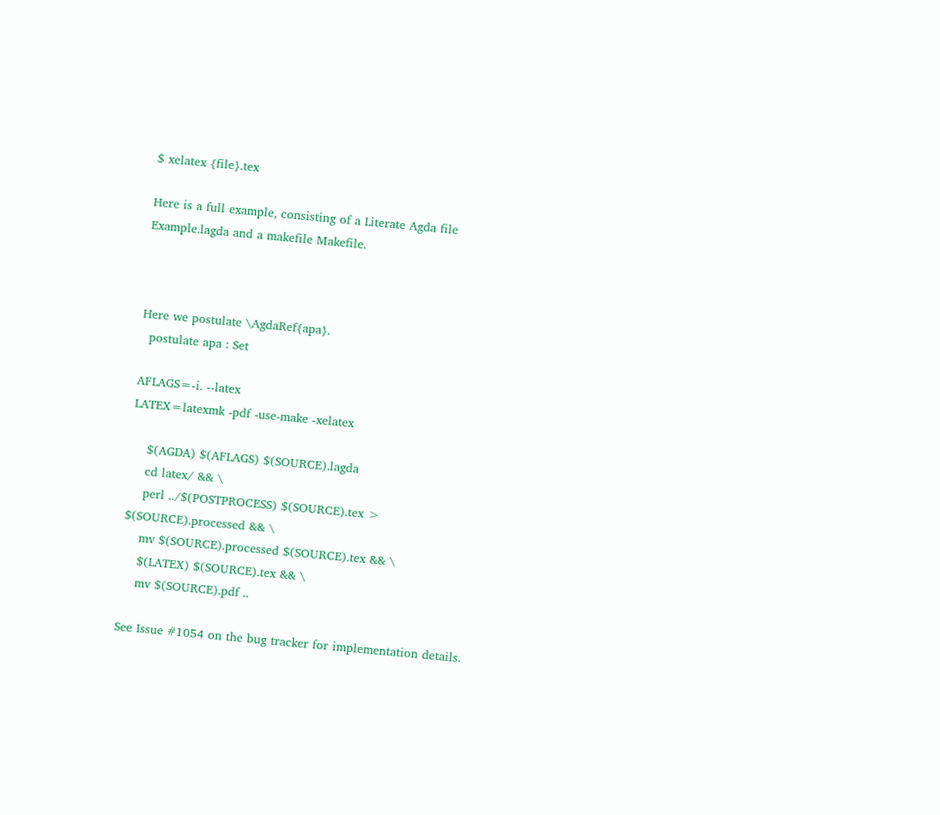$ xelatex {file}.tex

Here is a full example, consisting of a Literate Agda file Example.lagda and a makefile Makefile.



Here we postulate \AgdaRef{apa}.
  postulate apa : Set

AFLAGS=-i. --latex
LATEX=latexmk -pdf -use-make -xelatex

    $(AGDA) $(AFLAGS) $(SOURCE).lagda
    cd latex/ && \
    perl ../$(POSTPROCESS) $(SOURCE).tex > $(SOURCE).processed && \
    mv $(SOURCE).processed $(SOURCE).tex && \
    $(LATEX) $(SOURCE).tex && \
    mv $(SOURCE).pdf ..

See Issue #1054 on the bug tracker for implementation details.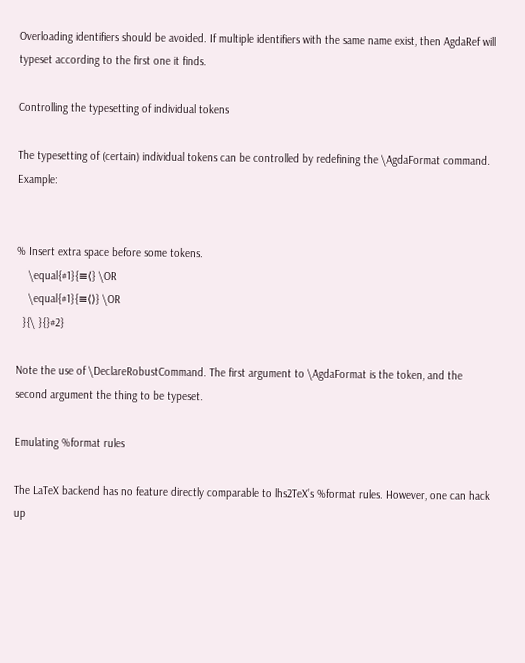Overloading identifiers should be avoided. If multiple identifiers with the same name exist, then AgdaRef will typeset according to the first one it finds.

Controlling the typesetting of individual tokens

The typesetting of (certain) individual tokens can be controlled by redefining the \AgdaFormat command. Example:


% Insert extra space before some tokens.
    \equal{#1}{≡⟨} \OR
    \equal{#1}{≡⟨⟩} \OR
  }{\ }{}#2}

Note the use of \DeclareRobustCommand. The first argument to \AgdaFormat is the token, and the second argument the thing to be typeset.

Emulating %format rules

The LaTeX backend has no feature directly comparable to lhs2TeX’s %format rules. However, one can hack up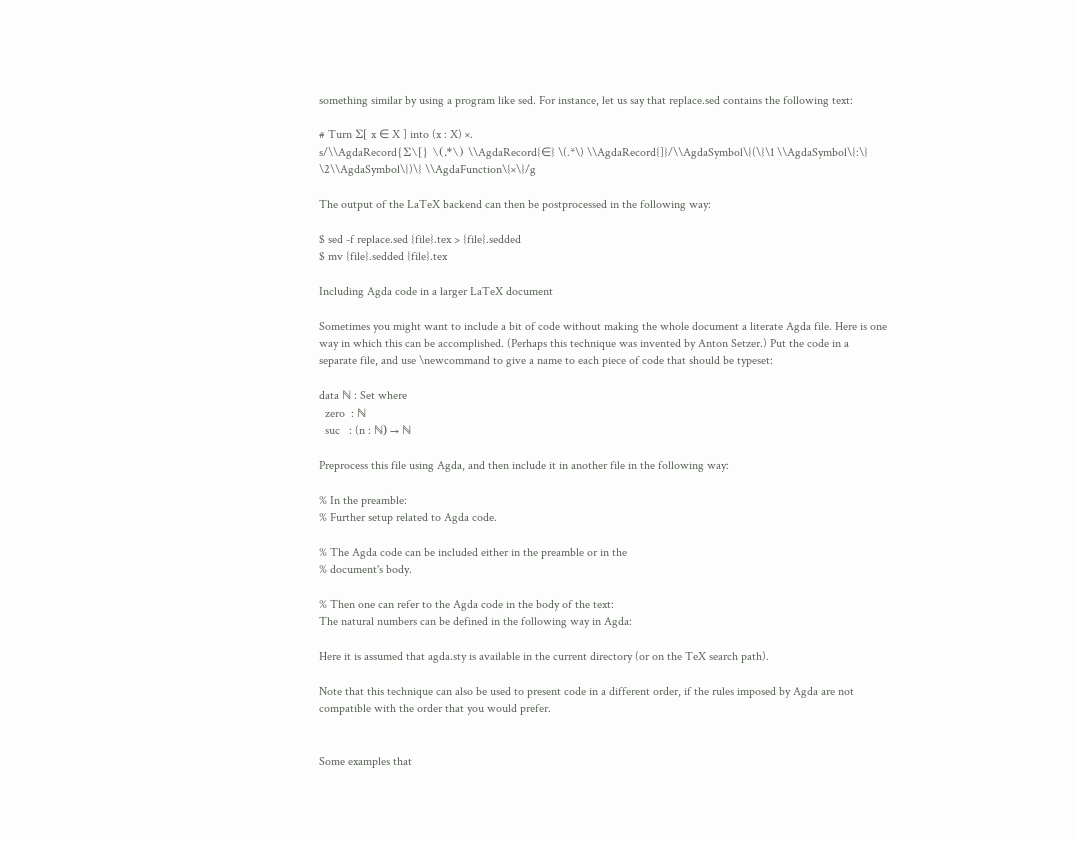something similar by using a program like sed. For instance, let us say that replace.sed contains the following text:

# Turn Σ[ x ∈ X ] into (x : X) ×.
s/\\AgdaRecord{Σ\[} \(.*\) \\AgdaRecord{∈} \(.*\) \\AgdaRecord{]}/\\AgdaSymbol\{(\}\1 \\AgdaSymbol\{:\} \2\\AgdaSymbol\{)\} \\AgdaFunction\{×\}/g

The output of the LaTeX backend can then be postprocessed in the following way:

$ sed -f replace.sed {file}.tex > {file}.sedded
$ mv {file}.sedded {file}.tex

Including Agda code in a larger LaTeX document

Sometimes you might want to include a bit of code without making the whole document a literate Agda file. Here is one way in which this can be accomplished. (Perhaps this technique was invented by Anton Setzer.) Put the code in a separate file, and use \newcommand to give a name to each piece of code that should be typeset:

data ℕ : Set where
  zero  : ℕ
  suc   : (n : ℕ) → ℕ

Preprocess this file using Agda, and then include it in another file in the following way:

% In the preamble:
% Further setup related to Agda code.

% The Agda code can be included either in the preamble or in the
% document's body.

% Then one can refer to the Agda code in the body of the text:
The natural numbers can be defined in the following way in Agda:

Here it is assumed that agda.sty is available in the current directory (or on the TeX search path).

Note that this technique can also be used to present code in a different order, if the rules imposed by Agda are not compatible with the order that you would prefer.


Some examples that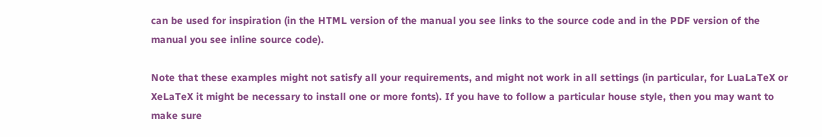can be used for inspiration (in the HTML version of the manual you see links to the source code and in the PDF version of the manual you see inline source code).

Note that these examples might not satisfy all your requirements, and might not work in all settings (in particular, for LuaLaTeX or XeLaTeX it might be necessary to install one or more fonts). If you have to follow a particular house style, then you may want to make sure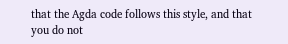that the Agda code follows this style, and that you do not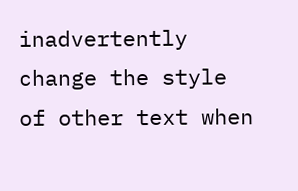inadvertently change the style of other text when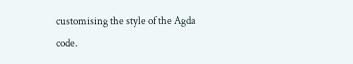customising the style of the Agda code.